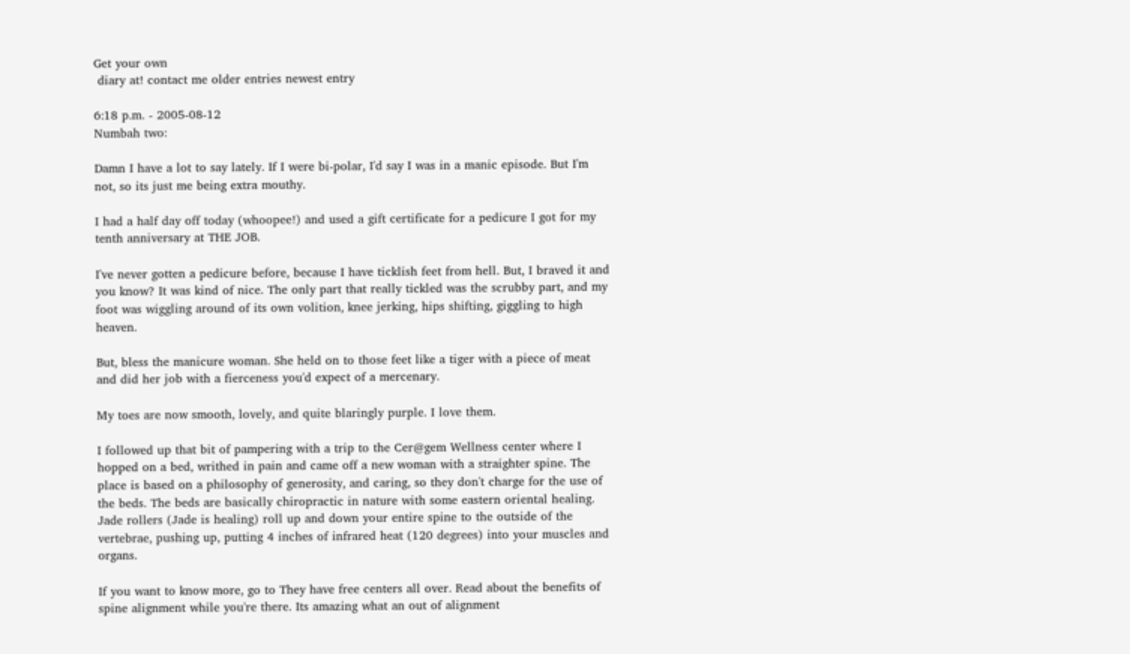Get your own
 diary at! contact me older entries newest entry

6:18 p.m. - 2005-08-12
Numbah two:

Damn I have a lot to say lately. If I were bi-polar, I'd say I was in a manic episode. But I'm not, so its just me being extra mouthy.

I had a half day off today (whoopee!) and used a gift certificate for a pedicure I got for my tenth anniversary at THE JOB.

I've never gotten a pedicure before, because I have ticklish feet from hell. But, I braved it and you know? It was kind of nice. The only part that really tickled was the scrubby part, and my foot was wiggling around of its own volition, knee jerking, hips shifting, giggling to high heaven.

But, bless the manicure woman. She held on to those feet like a tiger with a piece of meat and did her job with a fierceness you'd expect of a mercenary.

My toes are now smooth, lovely, and quite blaringly purple. I love them.

I followed up that bit of pampering with a trip to the Cer@gem Wellness center where I hopped on a bed, writhed in pain and came off a new woman with a straighter spine. The place is based on a philosophy of generosity, and caring, so they don't charge for the use of the beds. The beds are basically chiropractic in nature with some eastern oriental healing. Jade rollers (Jade is healing) roll up and down your entire spine to the outside of the vertebrae, pushing up, putting 4 inches of infrared heat (120 degrees) into your muscles and organs.

If you want to know more, go to They have free centers all over. Read about the benefits of spine alignment while you're there. Its amazing what an out of alignment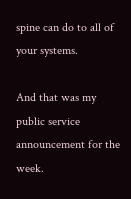spine can do to all of your systems.

And that was my public service announcement for the week.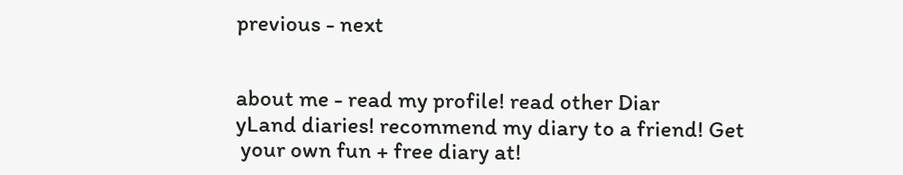previous - next


about me - read my profile! read other Diar
yLand diaries! recommend my diary to a friend! Get
 your own fun + free diary at!